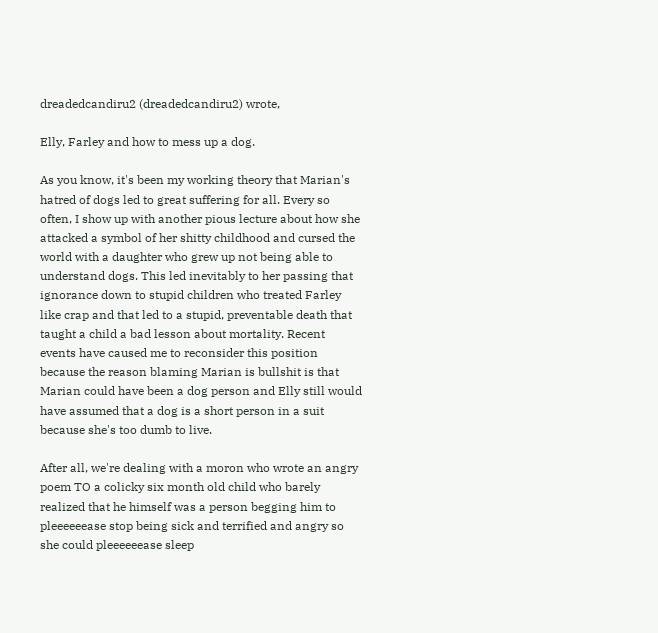dreadedcandiru2 (dreadedcandiru2) wrote,

Elly, Farley and how to mess up a dog.

As you know, it's been my working theory that Marian's hatred of dogs led to great suffering for all. Every so often, I show up with another pious lecture about how she attacked a symbol of her shitty childhood and cursed the world with a daughter who grew up not being able to understand dogs. This led inevitably to her passing that ignorance down to stupid children who treated Farley like crap and that led to a stupid, preventable death that taught a child a bad lesson about mortality. Recent events have caused me to reconsider this position because the reason blaming Marian is bullshit is that Marian could have been a dog person and Elly still would have assumed that a dog is a short person in a suit because she's too dumb to live.

After all, we're dealing with a moron who wrote an angry poem TO a colicky six month old child who barely realized that he himself was a person begging him to pleeeeeease stop being sick and terrified and angry so she could pleeeeeease sleep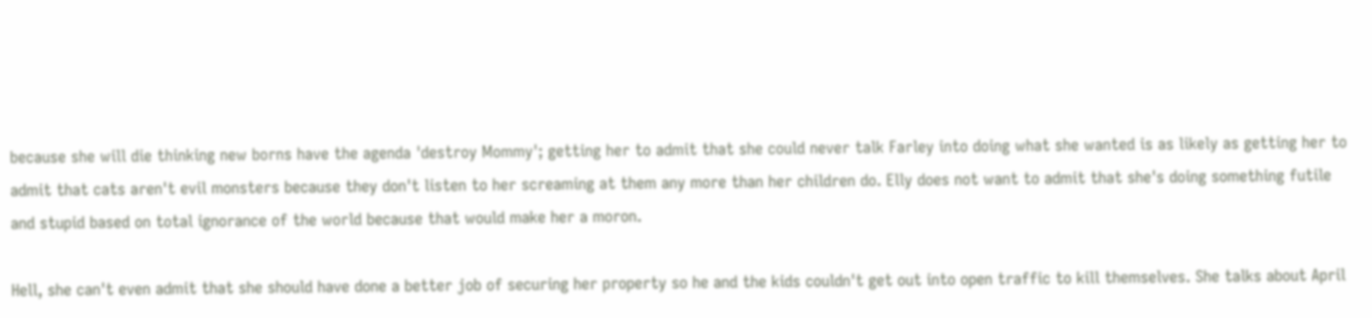because she will die thinking new borns have the agenda 'destroy Mommy'; getting her to admit that she could never talk Farley into doing what she wanted is as likely as getting her to admit that cats aren't evil monsters because they don't listen to her screaming at them any more than her children do. Elly does not want to admit that she's doing something futile and stupid based on total ignorance of the world because that would make her a moron.

Hell, she can't even admit that she should have done a better job of securing her property so he and the kids couldn't get out into open traffic to kill themselves. She talks about April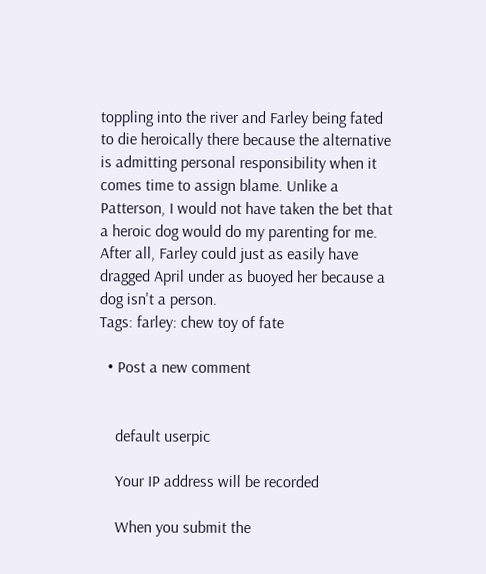toppling into the river and Farley being fated to die heroically there because the alternative is admitting personal responsibility when it comes time to assign blame. Unlike a Patterson, I would not have taken the bet that a heroic dog would do my parenting for me. After all, Farley could just as easily have dragged April under as buoyed her because a dog isn't a person.
Tags: farley: chew toy of fate

  • Post a new comment


    default userpic

    Your IP address will be recorded

    When you submit the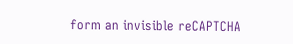form an invisible reCAPTCHA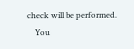check will be performed.
    You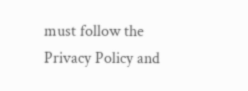must follow the Privacy Policy and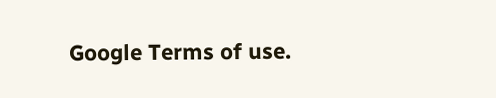Google Terms of use.